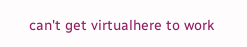can't get virtualhere to work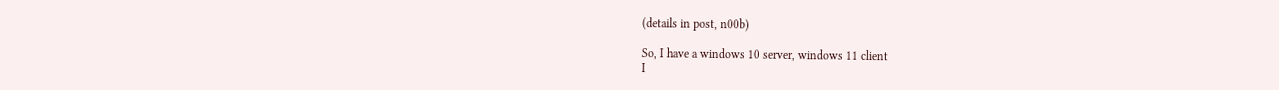(details in post, n00b)

So, I have a windows 10 server, windows 11 client
I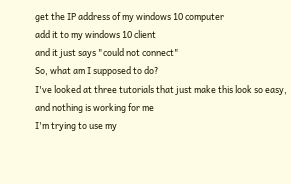get the IP address of my windows 10 computer
add it to my windows 10 client
and it just says "could not connect"
So, what am I supposed to do?
I've looked at three tutorials that just make this look so easy, and nothing is working for me
I'm trying to use my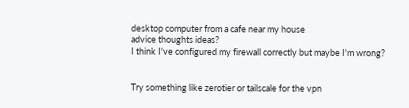desktop computer from a cafe near my house
advice thoughts ideas?
I think I've configured my firewall correctly but maybe I'm wrong?


Try something like zerotier or tailscale for the vpn